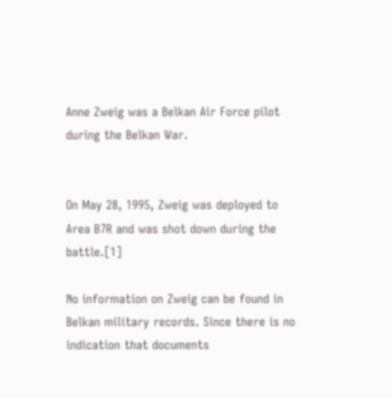Anne Zweig was a Belkan Air Force pilot during the Belkan War.


On May 28, 1995, Zweig was deployed to Area B7R and was shot down during the battle.[1]

No information on Zweig can be found in Belkan military records. Since there is no indication that documents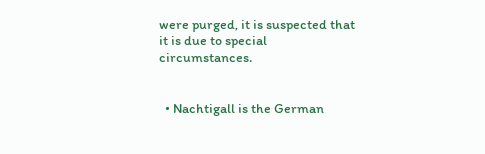were purged, it is suspected that it is due to special circumstances.


  • Nachtigall is the German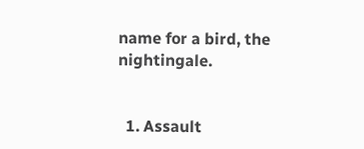name for a bird, the nightingale.


  1. Assault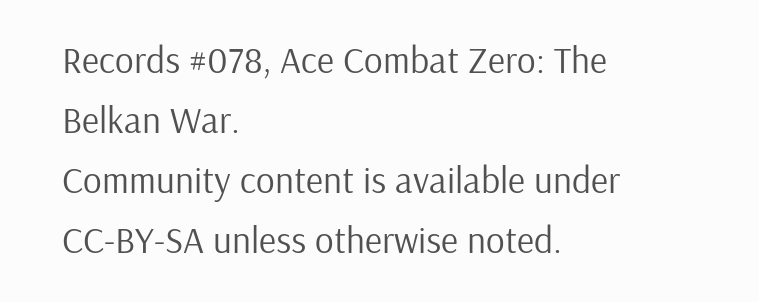Records #078, Ace Combat Zero: The Belkan War.
Community content is available under CC-BY-SA unless otherwise noted.